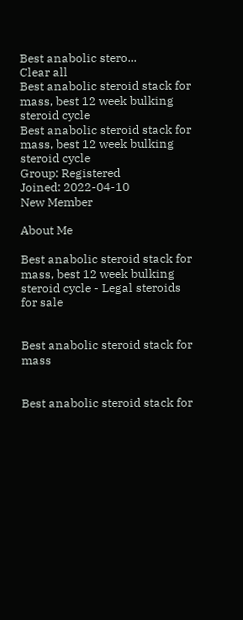Best anabolic stero...
Clear all
Best anabolic steroid stack for mass, best 12 week bulking steroid cycle
Best anabolic steroid stack for mass, best 12 week bulking steroid cycle
Group: Registered
Joined: 2022-04-10
New Member

About Me

Best anabolic steroid stack for mass, best 12 week bulking steroid cycle - Legal steroids for sale


Best anabolic steroid stack for mass


Best anabolic steroid stack for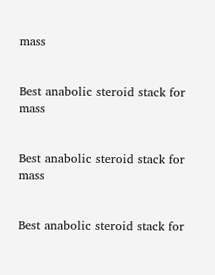mass


Best anabolic steroid stack for mass


Best anabolic steroid stack for mass


Best anabolic steroid stack for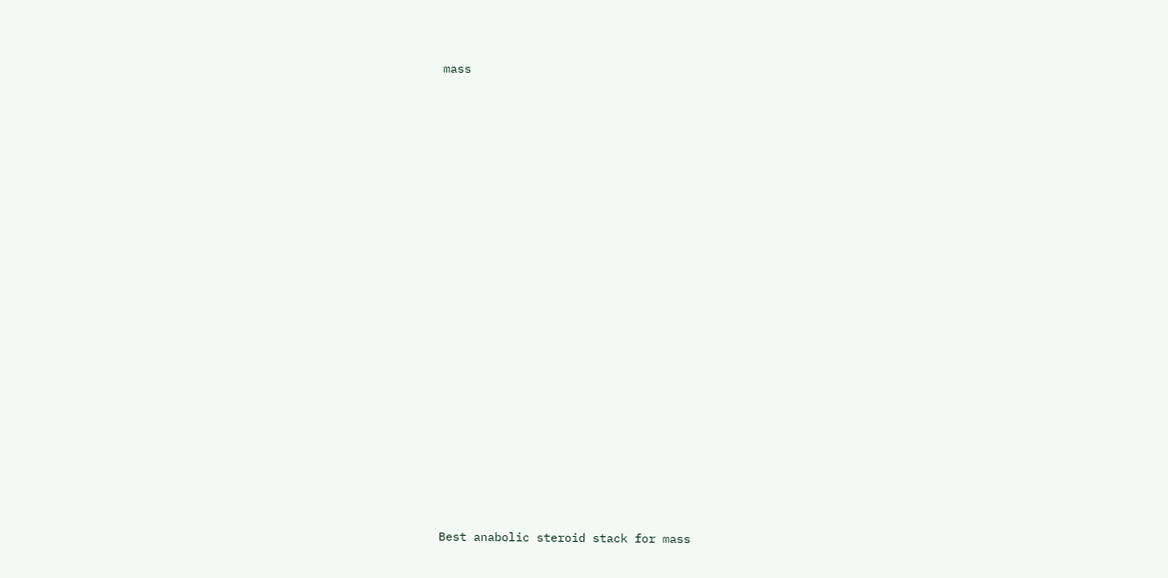mass





























Best anabolic steroid stack for mass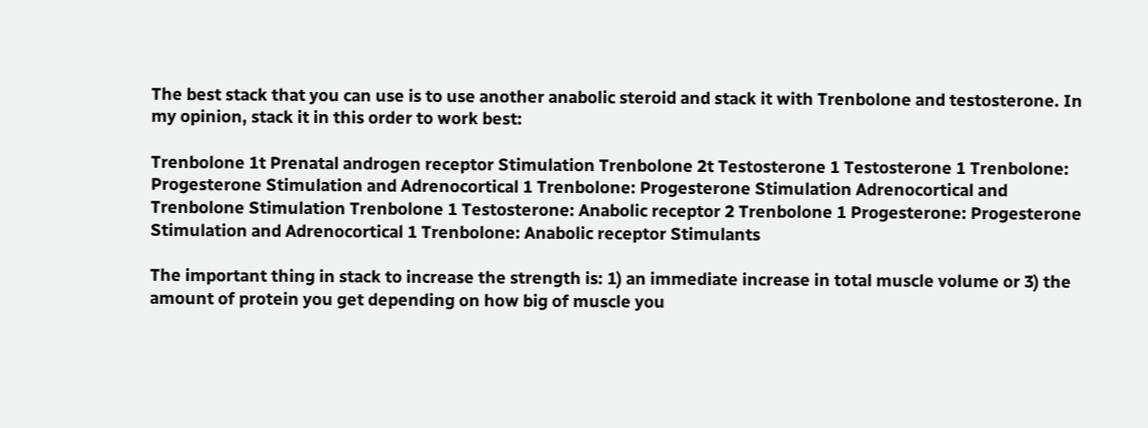The best stack that you can use is to use another anabolic steroid and stack it with Trenbolone and testosterone. In my opinion, stack it in this order to work best:

Trenbolone 1t Prenatal androgen receptor Stimulation Trenbolone 2t Testosterone 1 Testosterone 1 Trenbolone: Progesterone Stimulation and Adrenocortical 1 Trenbolone: Progesterone Stimulation Adrenocortical and Trenbolone Stimulation Trenbolone 1 Testosterone: Anabolic receptor 2 Trenbolone 1 Progesterone: Progesterone Stimulation and Adrenocortical 1 Trenbolone: Anabolic receptor Stimulants

The important thing in stack to increase the strength is: 1) an immediate increase in total muscle volume or 3) the amount of protein you get depending on how big of muscle you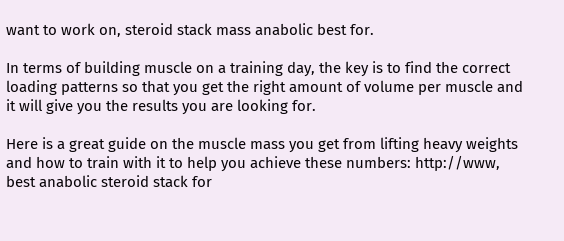want to work on, steroid stack mass anabolic best for.

In terms of building muscle on a training day, the key is to find the correct loading patterns so that you get the right amount of volume per muscle and it will give you the results you are looking for.

Here is a great guide on the muscle mass you get from lifting heavy weights and how to train with it to help you achieve these numbers: http://www, best anabolic steroid stack for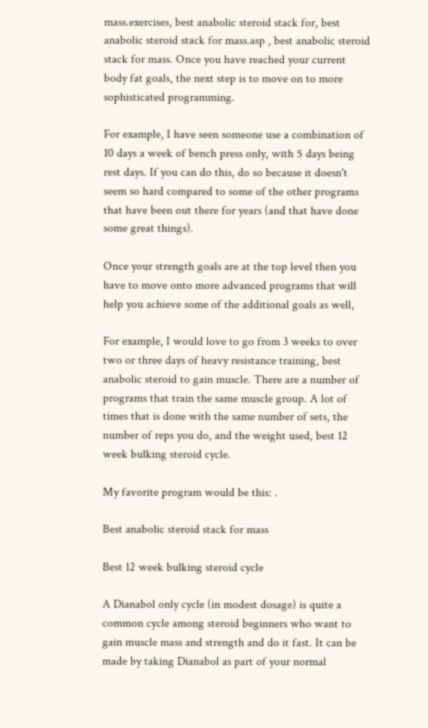mass.exercises, best anabolic steroid stack for, best anabolic steroid stack for mass.asp , best anabolic steroid stack for mass. Once you have reached your current body fat goals, the next step is to move on to more sophisticated programming.

For example, I have seen someone use a combination of 10 days a week of bench press only, with 5 days being rest days. If you can do this, do so because it doesn't seem so hard compared to some of the other programs that have been out there for years (and that have done some great things).

Once your strength goals are at the top level then you have to move onto more advanced programs that will help you achieve some of the additional goals as well,

For example, I would love to go from 3 weeks to over two or three days of heavy resistance training, best anabolic steroid to gain muscle. There are a number of programs that train the same muscle group. A lot of times that is done with the same number of sets, the number of reps you do, and the weight used, best 12 week bulking steroid cycle.

My favorite program would be this: .

Best anabolic steroid stack for mass

Best 12 week bulking steroid cycle

A Dianabol only cycle (in modest dosage) is quite a common cycle among steroid beginners who want to gain muscle mass and strength and do it fast. It can be made by taking Dianabol as part of your normal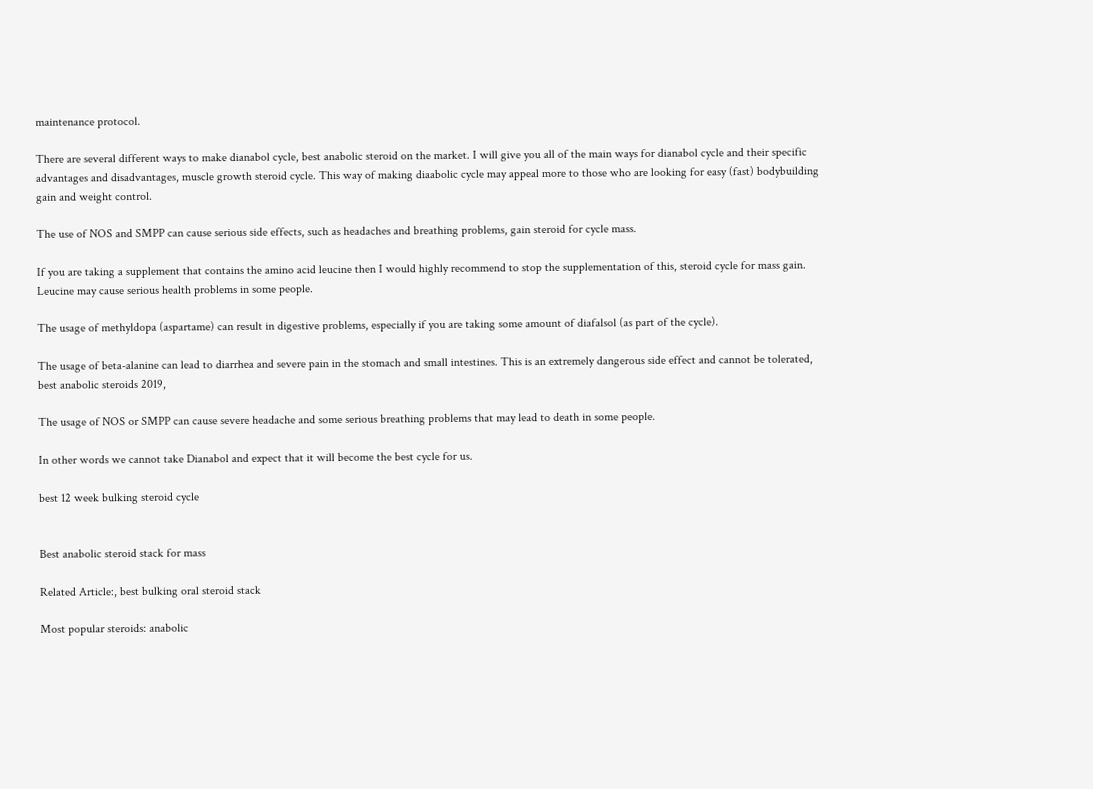maintenance protocol.

There are several different ways to make dianabol cycle, best anabolic steroid on the market. I will give you all of the main ways for dianabol cycle and their specific advantages and disadvantages, muscle growth steroid cycle. This way of making diaabolic cycle may appeal more to those who are looking for easy (fast) bodybuilding gain and weight control.

The use of NOS and SMPP can cause serious side effects, such as headaches and breathing problems, gain steroid for cycle mass.

If you are taking a supplement that contains the amino acid leucine then I would highly recommend to stop the supplementation of this, steroid cycle for mass gain. Leucine may cause serious health problems in some people.

The usage of methyldopa (aspartame) can result in digestive problems, especially if you are taking some amount of diafalsol (as part of the cycle).

The usage of beta-alanine can lead to diarrhea and severe pain in the stomach and small intestines. This is an extremely dangerous side effect and cannot be tolerated, best anabolic steroids 2019,

The usage of NOS or SMPP can cause severe headache and some serious breathing problems that may lead to death in some people.

In other words we cannot take Dianabol and expect that it will become the best cycle for us.

best 12 week bulking steroid cycle


Best anabolic steroid stack for mass

Related Article:, best bulking oral steroid stack

Most popular steroids: anabolic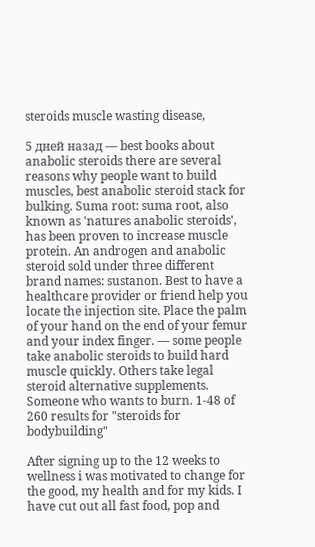steroids muscle wasting disease,

5 дней назад — best books about anabolic steroids there are several reasons why people want to build muscles, best anabolic steroid stack for bulking. Suma root: suma root, also known as 'natures anabolic steroids', has been proven to increase muscle protein. An androgen and anabolic steroid sold under three different brand names: sustanon. Best to have a healthcare provider or friend help you locate the injection site. Place the palm of your hand on the end of your femur and your index finger. — some people take anabolic steroids to build hard muscle quickly. Others take legal steroid alternative supplements. Someone who wants to burn. 1-48 of 260 results for "steroids for bodybuilding"

After signing up to the 12 weeks to wellness i was motivated to change for the good, my health and for my kids. I have cut out all fast food, pop and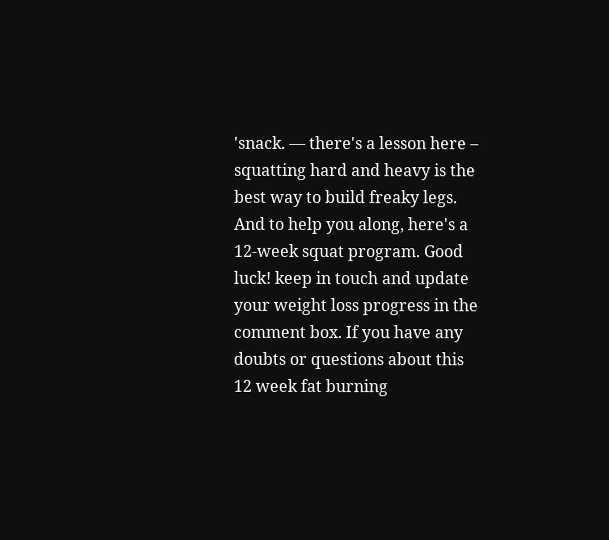'snack. — there's a lesson here – squatting hard and heavy is the best way to build freaky legs. And to help you along, here's a 12-week squat program. Good luck! keep in touch and update your weight loss progress in the comment box. If you have any doubts or questions about this 12 week fat burning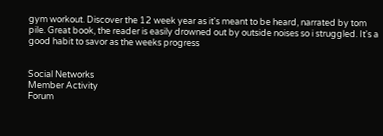gym workout. Discover the 12 week year as it's meant to be heard, narrated by tom pile. Great book, the reader is easily drowned out by outside noises so i struggled. It's a good habit to savor as the weeks progress


Social Networks
Member Activity
Forum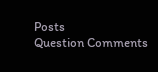Posts
Question Comments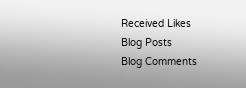Received Likes
Blog Posts
Blog Comments